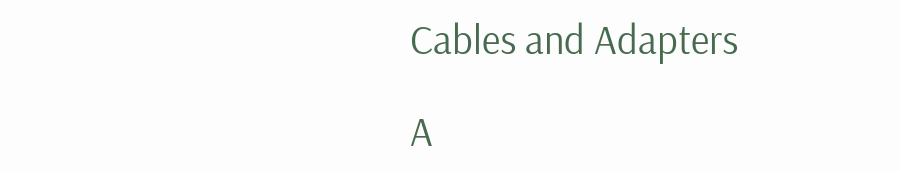Cables and Adapters

A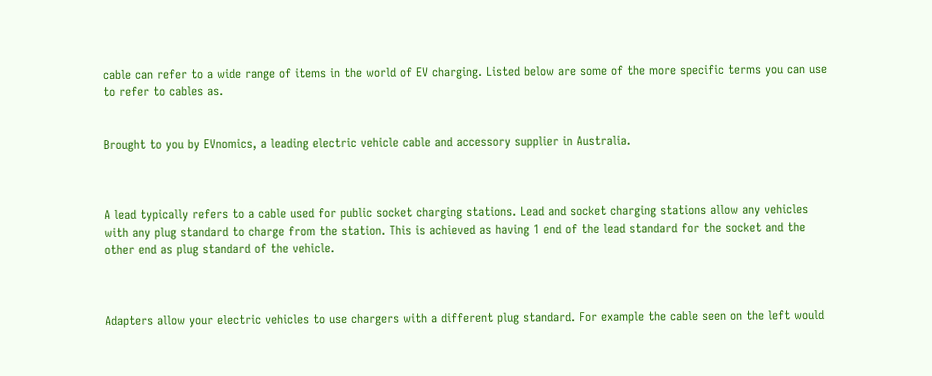cable can refer to a wide range of items in the world of EV charging. Listed below are some of the more specific terms you can use to refer to cables as.


Brought to you by EVnomics, a leading electric vehicle cable and accessory supplier in Australia.



A lead typically refers to a cable used for public socket charging stations. Lead and socket charging stations allow any vehicles with any plug standard to charge from the station. This is achieved as having 1 end of the lead standard for the socket and the other end as plug standard of the vehicle.



Adapters allow your electric vehicles to use chargers with a different plug standard. For example the cable seen on the left would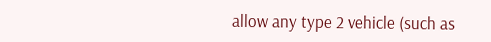allow any type 2 vehicle (such as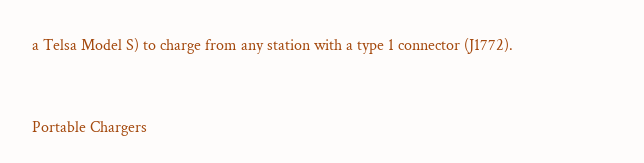a Telsa Model S) to charge from any station with a type 1 connector (J1772).


Portable Chargers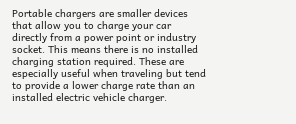Portable chargers are smaller devices that allow you to charge your car directly from a power point or industry socket. This means there is no installed charging station required. These are especially useful when traveling but tend to provide a lower charge rate than an installed electric vehicle charger.